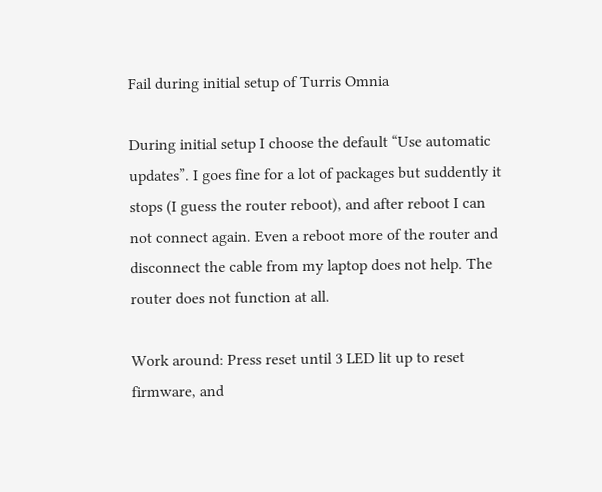Fail during initial setup of Turris Omnia

During initial setup I choose the default “Use automatic updates”. I goes fine for a lot of packages but suddently it stops (I guess the router reboot), and after reboot I can not connect again. Even a reboot more of the router and disconnect the cable from my laptop does not help. The router does not function at all.

Work around: Press reset until 3 LED lit up to reset firmware, and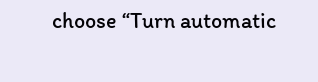choose “Turn automatic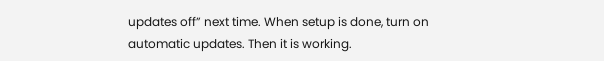updates off” next time. When setup is done, turn on automatic updates. Then it is working.